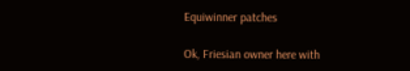Equiwinner patches

Ok, Friesian owner here with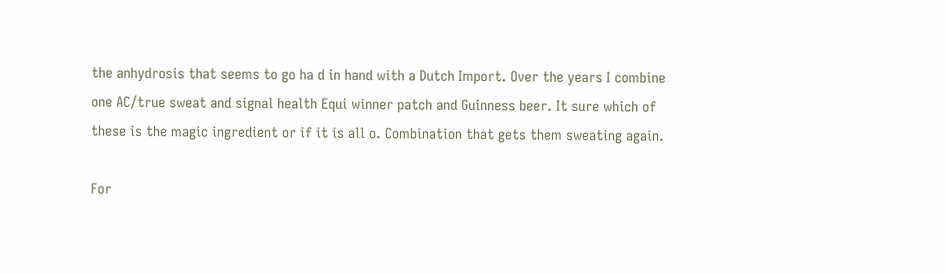the anhydrosis that seems to go ha d in hand with a Dutch Import. Over the years I combine one AC/true sweat and signal health Equi winner patch and Guinness beer. It sure which of these is the magic ingredient or if it is all o. Combination that gets them sweating again.

For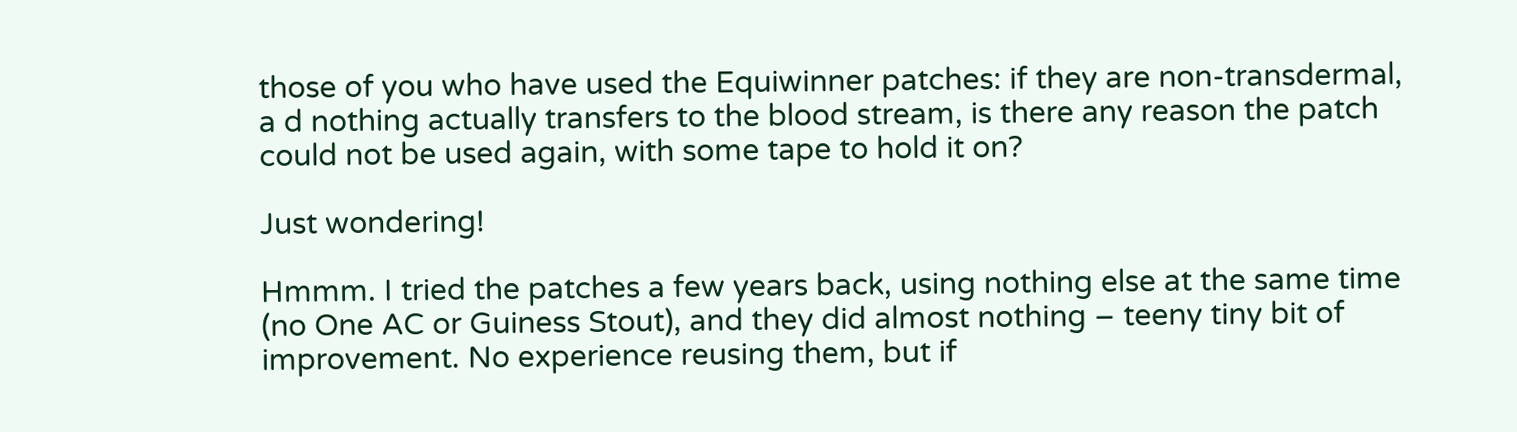those of you who have used the Equiwinner patches: if they are non-transdermal, a d nothing actually transfers to the blood stream, is there any reason the patch could not be used again, with some tape to hold it on?

Just wondering!

Hmmm. I tried the patches a few years back, using nothing else at the same time (no One AC or Guiness Stout), and they did almost nothing – teeny tiny bit of improvement. No experience reusing them, but if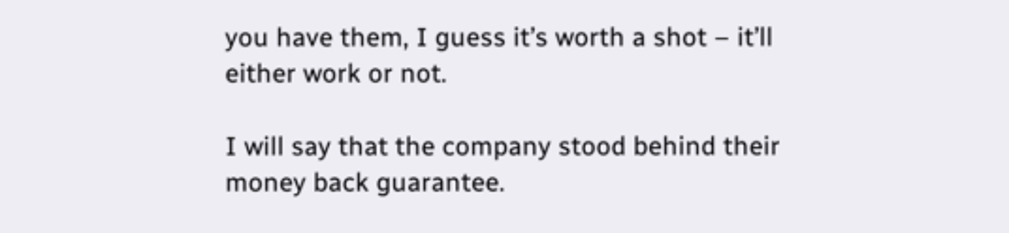you have them, I guess it’s worth a shot – it’ll either work or not.

I will say that the company stood behind their money back guarantee.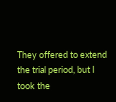They offered to extend the trial period, but I took the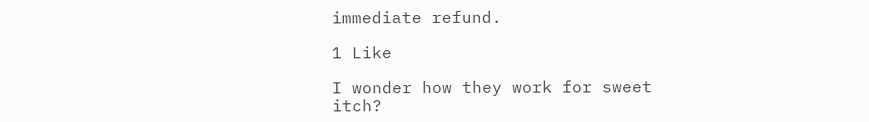immediate refund.

1 Like

I wonder how they work for sweet itch?